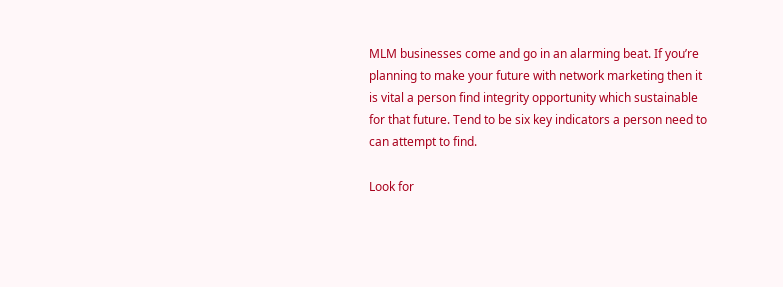MLM businesses come and go in an alarming beat. If you’re planning to make your future with network marketing then it is vital a person find integrity opportunity which sustainable for that future. Tend to be six key indicators a person need to can attempt to find.

Look for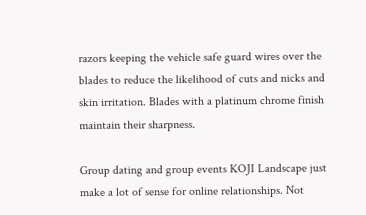razors keeping the vehicle safe guard wires over the blades to reduce the likelihood of cuts and nicks and skin irritation. Blades with a platinum chrome finish maintain their sharpness.

Group dating and group events KOJI Landscape just make a lot of sense for online relationships. Not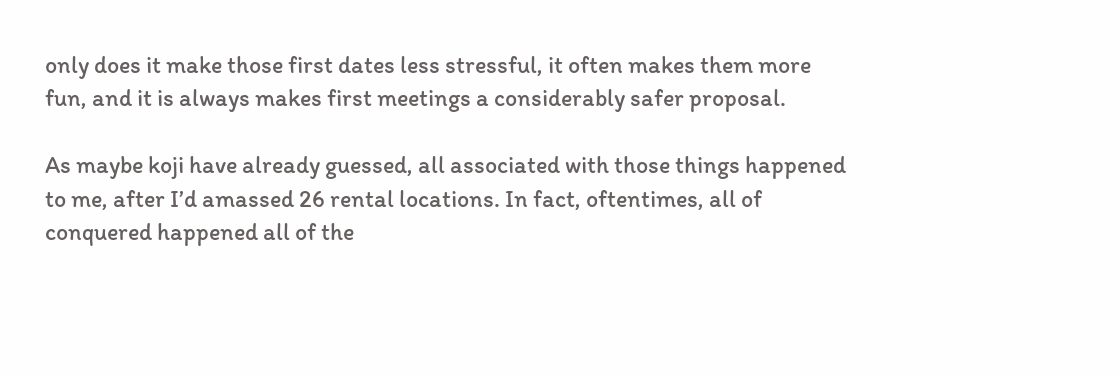only does it make those first dates less stressful, it often makes them more fun, and it is always makes first meetings a considerably safer proposal.

As maybe koji have already guessed, all associated with those things happened to me, after I’d amassed 26 rental locations. In fact, oftentimes, all of conquered happened all of the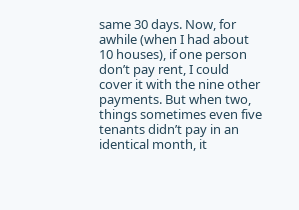same 30 days. Now, for awhile (when I had about 10 houses), if one person don’t pay rent, I could cover it with the nine other payments. But when two, things sometimes even five tenants didn’t pay in an identical month, it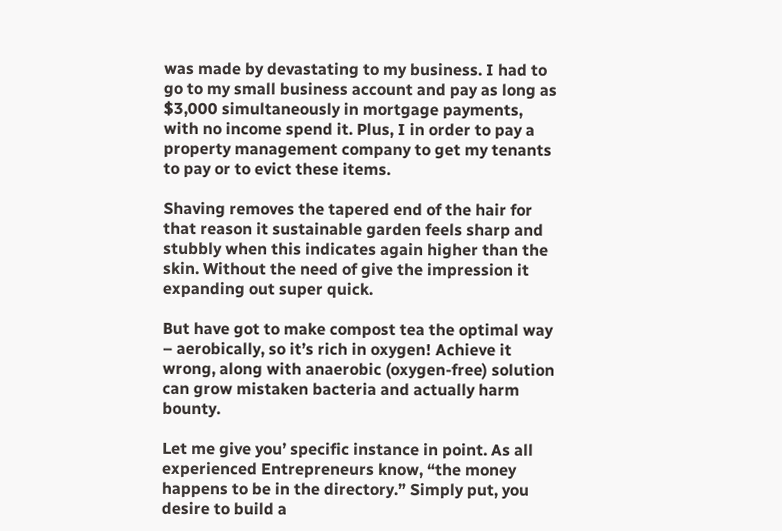was made by devastating to my business. I had to go to my small business account and pay as long as $3,000 simultaneously in mortgage payments, with no income spend it. Plus, I in order to pay a property management company to get my tenants to pay or to evict these items.

Shaving removes the tapered end of the hair for that reason it sustainable garden feels sharp and stubbly when this indicates again higher than the skin. Without the need of give the impression it expanding out super quick.

But have got to make compost tea the optimal way – aerobically, so it’s rich in oxygen! Achieve it wrong, along with anaerobic (oxygen-free) solution can grow mistaken bacteria and actually harm bounty.

Let me give you’ specific instance in point. As all experienced Entrepreneurs know, “the money happens to be in the directory.” Simply put, you desire to build a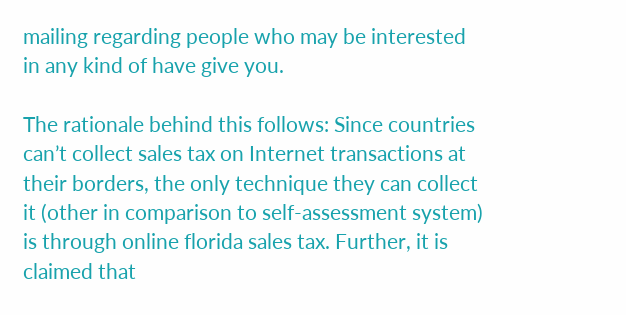mailing regarding people who may be interested in any kind of have give you.

The rationale behind this follows: Since countries can’t collect sales tax on Internet transactions at their borders, the only technique they can collect it (other in comparison to self-assessment system) is through online florida sales tax. Further, it is claimed that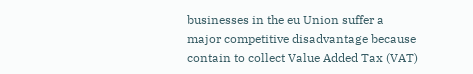businesses in the eu Union suffer a major competitive disadvantage because contain to collect Value Added Tax (VAT)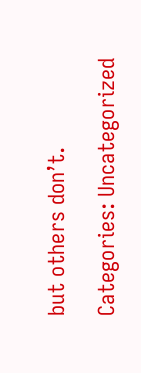but others don’t.

Categories: Uncategorized